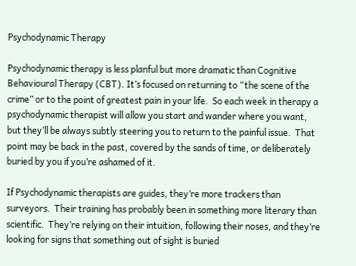Psychodynamic Therapy

Psychodynamic therapy is less planful but more dramatic than Cognitive Behavioural Therapy (CBT). It’s focused on returning to “the scene of the crime” or to the point of greatest pain in your life.  So each week in therapy a psychodynamic therapist will allow you start and wander where you want, but they’ll be always subtly steering you to return to the painful issue.  That point may be back in the past, covered by the sands of time, or deliberately buried by you if you’re ashamed of it.

If Psychodynamic therapists are guides, they’re more trackers than surveyors.  Their training has probably been in something more literary than scientific.  They’re relying on their intuition, following their noses, and they’re looking for signs that something out of sight is buried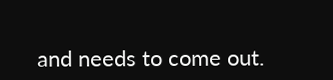and needs to come out.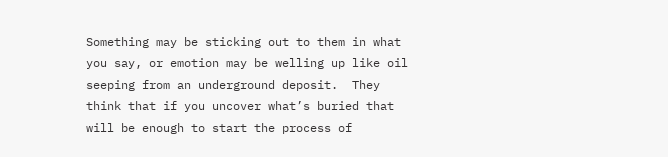Something may be sticking out to them in what you say, or emotion may be welling up like oil seeping from an underground deposit.  They think that if you uncover what’s buried that will be enough to start the process of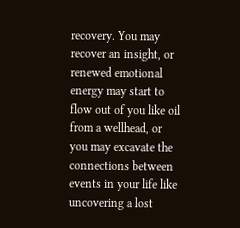recovery. You may recover an insight, or renewed emotional energy may start to flow out of you like oil from a wellhead, or you may excavate the connections between events in your life like uncovering a lost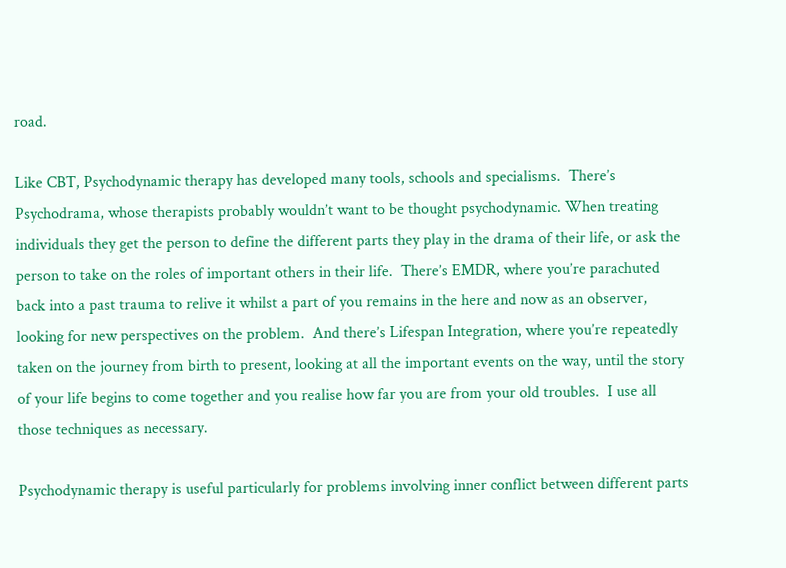road.

Like CBT, Psychodynamic therapy has developed many tools, schools and specialisms.  There’s Psychodrama, whose therapists probably wouldn’t want to be thought psychodynamic. When treating individuals they get the person to define the different parts they play in the drama of their life, or ask the person to take on the roles of important others in their life.  There’s EMDR, where you’re parachuted back into a past trauma to relive it whilst a part of you remains in the here and now as an observer, looking for new perspectives on the problem.  And there’s Lifespan Integration, where you’re repeatedly taken on the journey from birth to present, looking at all the important events on the way, until the story of your life begins to come together and you realise how far you are from your old troubles.  I use all those techniques as necessary.

Psychodynamic therapy is useful particularly for problems involving inner conflict between different parts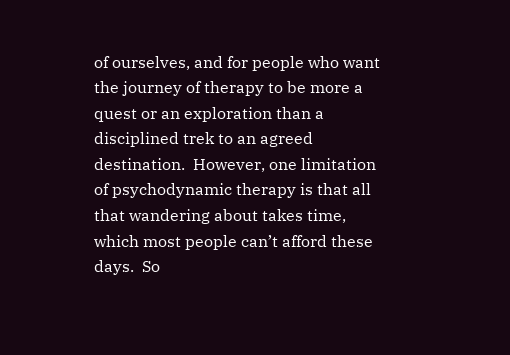of ourselves, and for people who want the journey of therapy to be more a quest or an exploration than a disciplined trek to an agreed destination.  However, one limitation of psychodynamic therapy is that all that wandering about takes time, which most people can’t afford these days.  So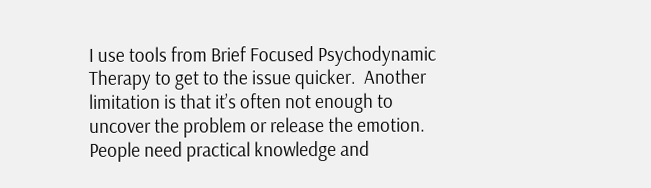I use tools from Brief Focused Psychodynamic Therapy to get to the issue quicker.  Another limitation is that it’s often not enough to uncover the problem or release the emotion. People need practical knowledge and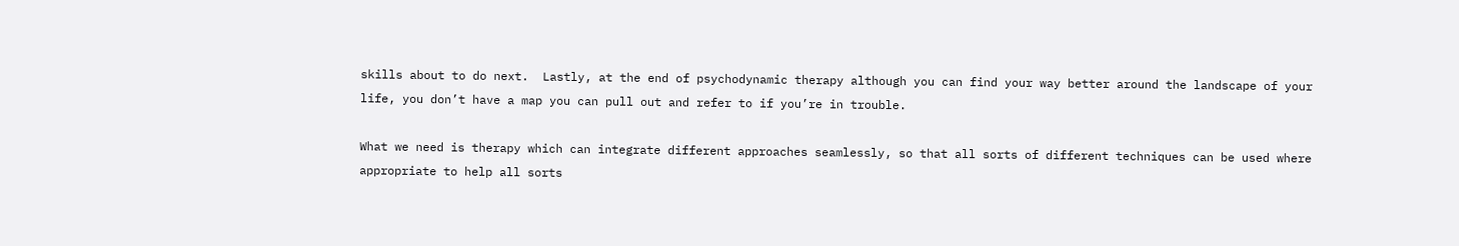skills about to do next.  Lastly, at the end of psychodynamic therapy although you can find your way better around the landscape of your life, you don’t have a map you can pull out and refer to if you’re in trouble.

What we need is therapy which can integrate different approaches seamlessly, so that all sorts of different techniques can be used where appropriate to help all sorts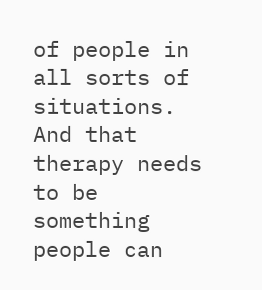of people in all sorts of situations.  And that therapy needs to be something people can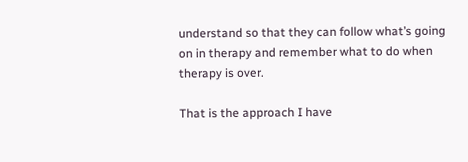understand so that they can follow what’s going on in therapy and remember what to do when therapy is over.

That is the approach I have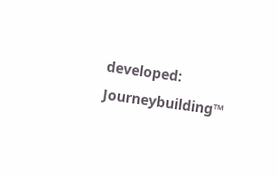developed:  Journeybuilding™